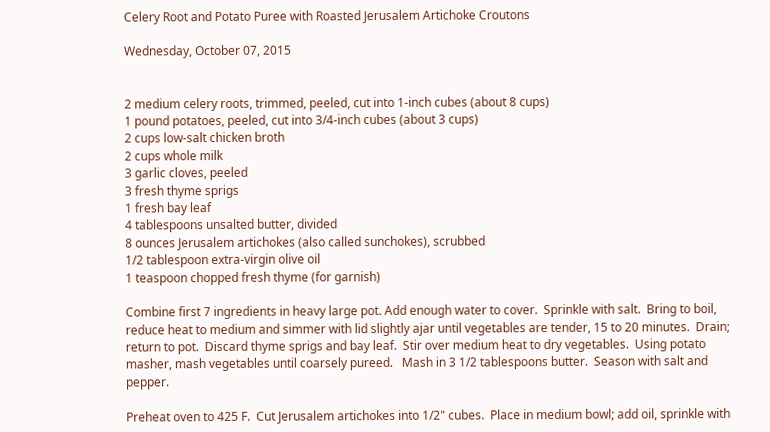Celery Root and Potato Puree with Roasted Jerusalem Artichoke Croutons

Wednesday, October 07, 2015


2 medium celery roots, trimmed, peeled, cut into 1-inch cubes (about 8 cups)
1 pound potatoes, peeled, cut into 3/4-inch cubes (about 3 cups)
2 cups low-salt chicken broth
2 cups whole milk
3 garlic cloves, peeled
3 fresh thyme sprigs
1 fresh bay leaf
4 tablespoons unsalted butter, divided
8 ounces Jerusalem artichokes (also called sunchokes), scrubbed
1/2 tablespoon extra-virgin olive oil
1 teaspoon chopped fresh thyme (for garnish)

Combine first 7 ingredients in heavy large pot. Add enough water to cover.  Sprinkle with salt.  Bring to boil, reduce heat to medium and simmer with lid slightly ajar until vegetables are tender, 15 to 20 minutes.  Drain; return to pot.  Discard thyme sprigs and bay leaf.  Stir over medium heat to dry vegetables.  Using potato masher, mash vegetables until coarsely pureed.   Mash in 3 1/2 tablespoons butter.  Season with salt and pepper.

Preheat oven to 425 F.  Cut Jerusalem artichokes into 1/2" cubes.  Place in medium bowl; add oil, sprinkle with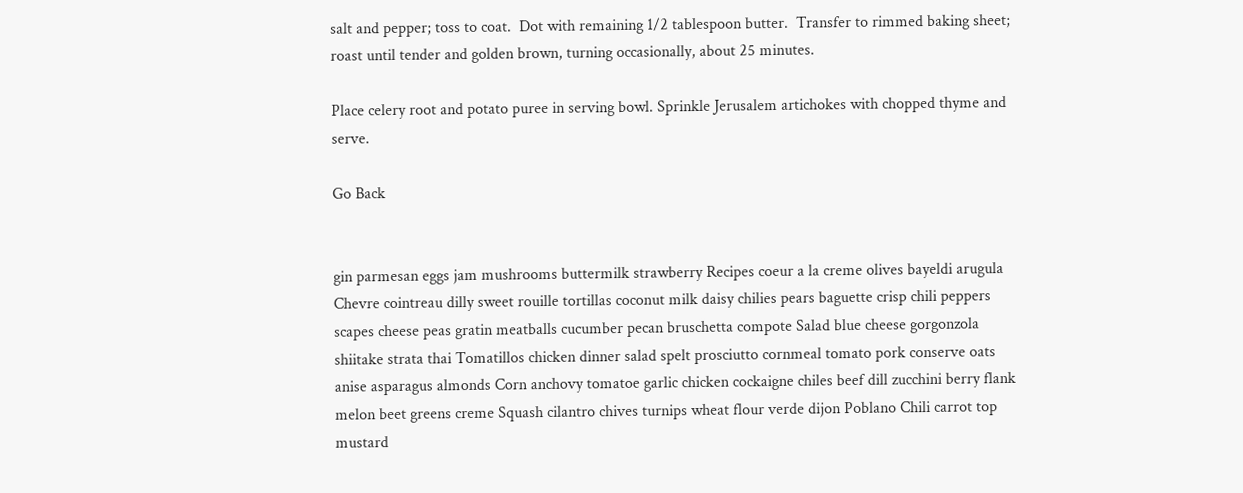salt and pepper; toss to coat.  Dot with remaining 1/2 tablespoon butter.  Transfer to rimmed baking sheet; roast until tender and golden brown, turning occasionally, about 25 minutes.

Place celery root and potato puree in serving bowl. Sprinkle Jerusalem artichokes with chopped thyme and serve.

Go Back


gin parmesan eggs jam mushrooms buttermilk strawberry Recipes coeur a la creme olives bayeldi arugula Chevre cointreau dilly sweet rouille tortillas coconut milk daisy chilies pears baguette crisp chili peppers scapes cheese peas gratin meatballs cucumber pecan bruschetta compote Salad blue cheese gorgonzola shiitake strata thai Tomatillos chicken dinner salad spelt prosciutto cornmeal tomato pork conserve oats anise asparagus almonds Corn anchovy tomatoe garlic chicken cockaigne chiles beef dill zucchini berry flank melon beet greens creme Squash cilantro chives turnips wheat flour verde dijon Poblano Chili carrot top mustard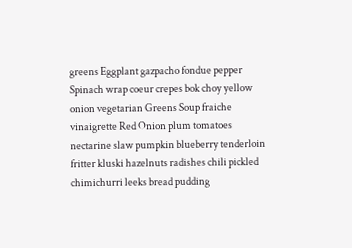greens Eggplant gazpacho fondue pepper Spinach wrap coeur crepes bok choy yellow onion vegetarian Greens Soup fraiche vinaigrette Red Onion plum tomatoes nectarine slaw pumpkin blueberry tenderloin fritter kluski hazelnuts radishes chili pickled chimichurri leeks bread pudding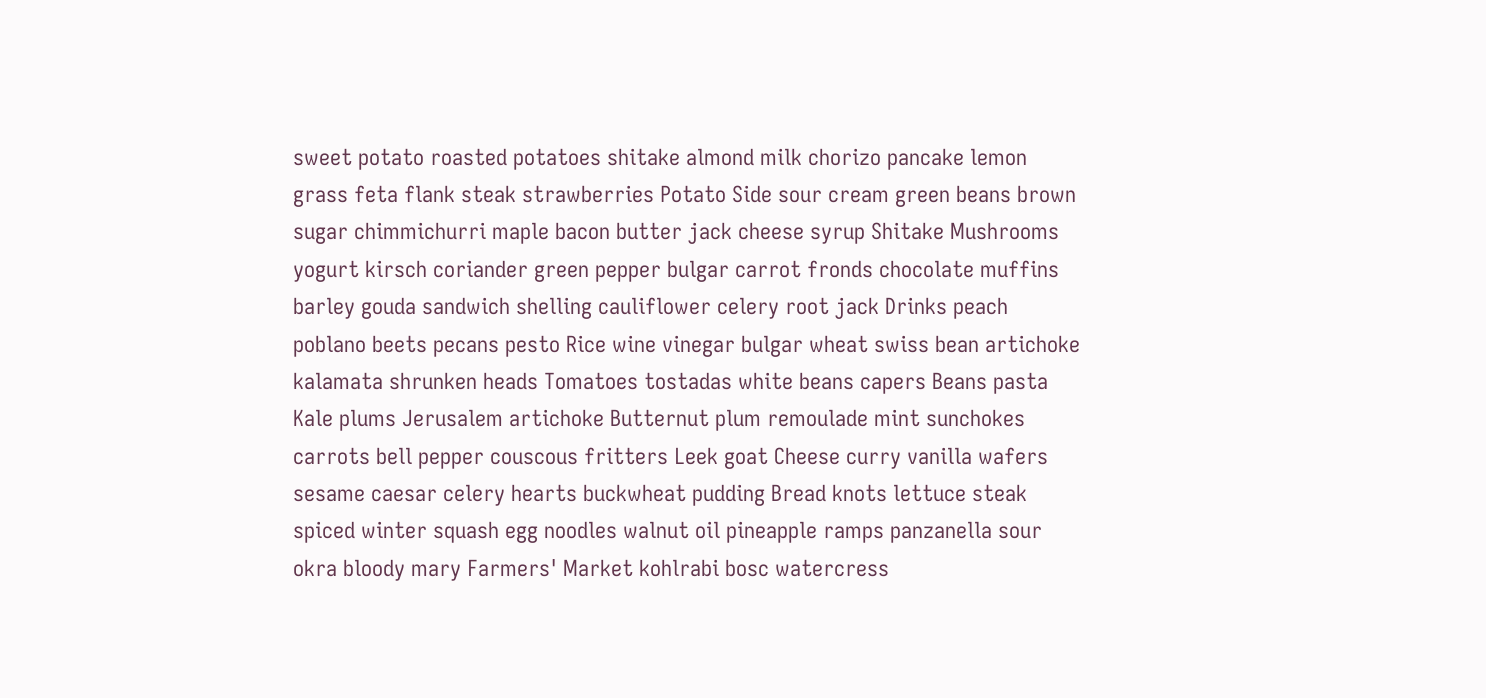sweet potato roasted potatoes shitake almond milk chorizo pancake lemon grass feta flank steak strawberries Potato Side sour cream green beans brown sugar chimmichurri maple bacon butter jack cheese syrup Shitake Mushrooms yogurt kirsch coriander green pepper bulgar carrot fronds chocolate muffins barley gouda sandwich shelling cauliflower celery root jack Drinks peach poblano beets pecans pesto Rice wine vinegar bulgar wheat swiss bean artichoke kalamata shrunken heads Tomatoes tostadas white beans capers Beans pasta Kale plums Jerusalem artichoke Butternut plum remoulade mint sunchokes carrots bell pepper couscous fritters Leek goat Cheese curry vanilla wafers sesame caesar celery hearts buckwheat pudding Bread knots lettuce steak spiced winter squash egg noodles walnut oil pineapple ramps panzanella sour okra bloody mary Farmers' Market kohlrabi bosc watercress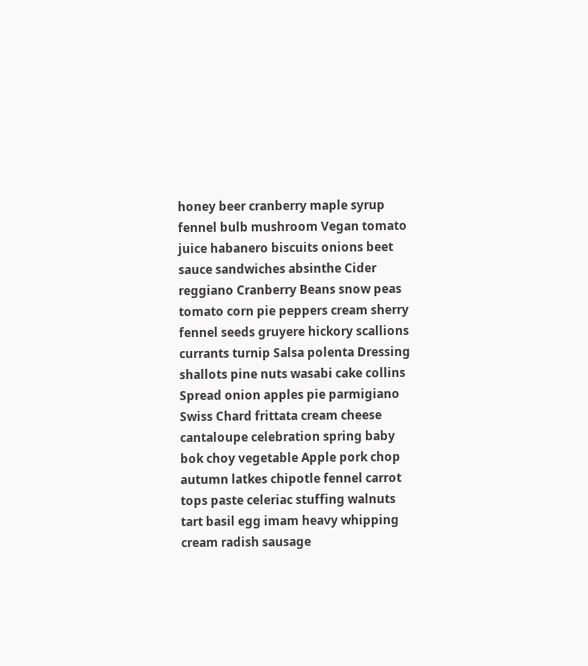honey beer cranberry maple syrup fennel bulb mushroom Vegan tomato juice habanero biscuits onions beet sauce sandwiches absinthe Cider reggiano Cranberry Beans snow peas tomato corn pie peppers cream sherry fennel seeds gruyere hickory scallions currants turnip Salsa polenta Dressing shallots pine nuts wasabi cake collins Spread onion apples pie parmigiano Swiss Chard frittata cream cheese cantaloupe celebration spring baby bok choy vegetable Apple pork chop autumn latkes chipotle fennel carrot tops paste celeriac stuffing walnuts tart basil egg imam heavy whipping cream radish sausage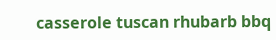casserole tuscan rhubarb bbq